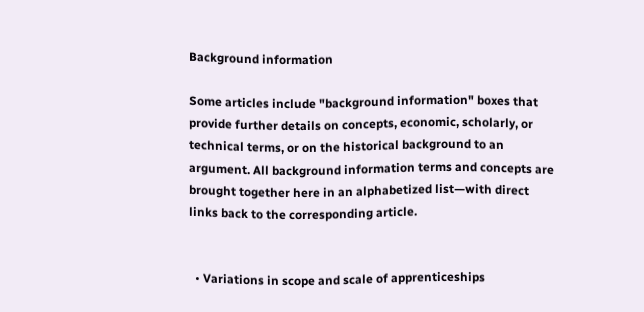Background information

Some articles include "background information" boxes that provide further details on concepts, economic, scholarly, or technical terms, or on the historical background to an argument. All background information terms and concepts are brought together here in an alphabetized list—with direct links back to the corresponding article.


  • Variations in scope and scale of apprenticeships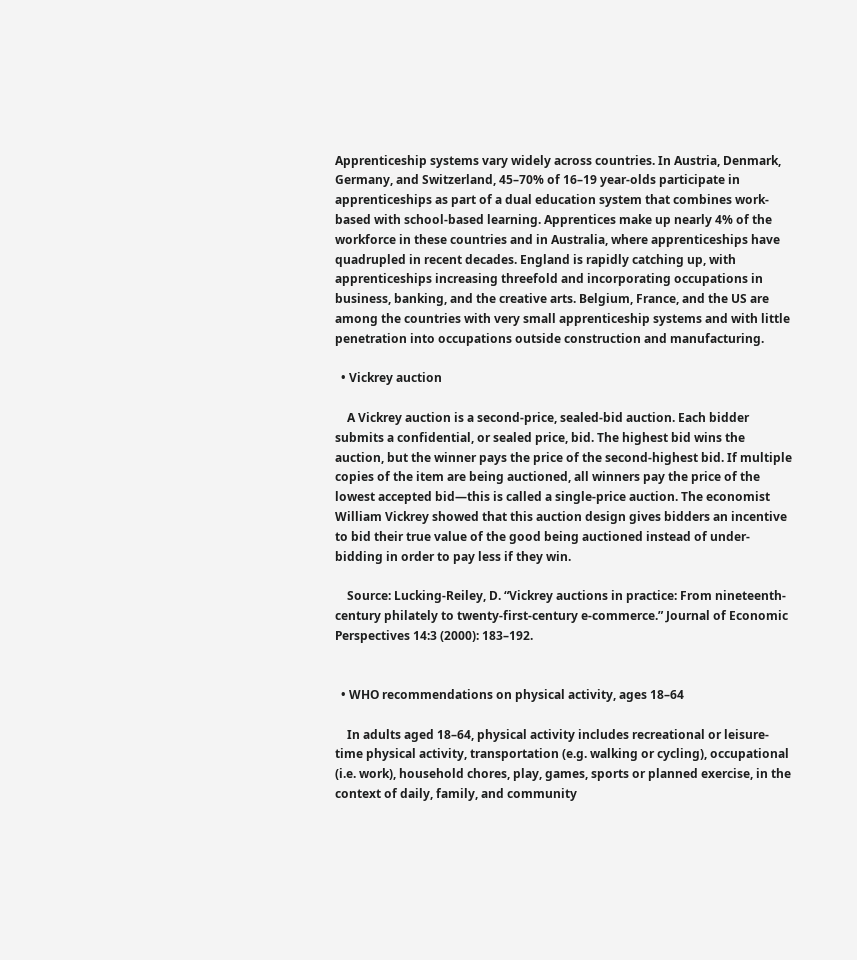Apprenticeship systems vary widely across countries. In Austria, Denmark, Germany, and Switzerland, 45–70% of 16–19 year-olds participate in apprenticeships as part of a dual education system that combines work-based with school-based learning. Apprentices make up nearly 4% of the workforce in these countries and in Australia, where apprenticeships have quadrupled in recent decades. England is rapidly catching up, with apprenticeships increasing threefold and incorporating occupations in business, banking, and the creative arts. Belgium, France, and the US are among the countries with very small apprenticeship systems and with little penetration into occupations outside construction and manufacturing.

  • Vickrey auction

    A Vickrey auction is a second-price, sealed-bid auction. Each bidder submits a confidential, or sealed price, bid. The highest bid wins the auction, but the winner pays the price of the second-highest bid. If multiple copies of the item are being auctioned, all winners pay the price of the lowest accepted bid—this is called a single-price auction. The economist William Vickrey showed that this auction design gives bidders an incentive to bid their true value of the good being auctioned instead of under-bidding in order to pay less if they win.

    Source: Lucking-Reiley, D. “Vickrey auctions in practice: From nineteenth-century philately to twenty-first-century e-commerce.” Journal of Economic Perspectives 14:3 (2000): 183–192.


  • WHO recommendations on physical activity, ages 18–64

    In adults aged 18–64, physical activity includes recreational or leisure-time physical activity, transportation (e.g. walking or cycling), occupational (i.e. work), household chores, play, games, sports or planned exercise, in the context of daily, family, and community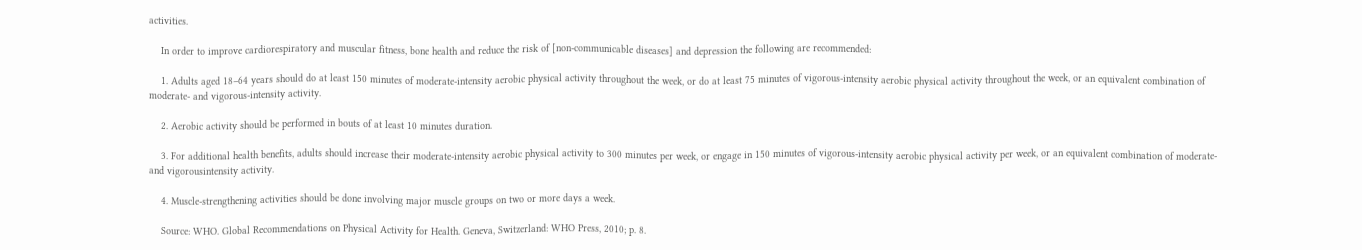activities.

    In order to improve cardiorespiratory and muscular fitness, bone health and reduce the risk of [non-communicable diseases] and depression the following are recommended:

    1. Adults aged 18–64 years should do at least 150 minutes of moderate-intensity aerobic physical activity throughout the week, or do at least 75 minutes of vigorous-intensity aerobic physical activity throughout the week, or an equivalent combination of moderate- and vigorous-intensity activity.

    2. Aerobic activity should be performed in bouts of at least 10 minutes duration.

    3. For additional health benefits, adults should increase their moderate-intensity aerobic physical activity to 300 minutes per week, or engage in 150 minutes of vigorous-intensity aerobic physical activity per week, or an equivalent combination of moderate- and vigorousintensity activity.

    4. Muscle-strengthening activities should be done involving major muscle groups on two or more days a week.

    Source: WHO. Global Recommendations on Physical Activity for Health. Geneva, Switzerland: WHO Press, 2010; p. 8.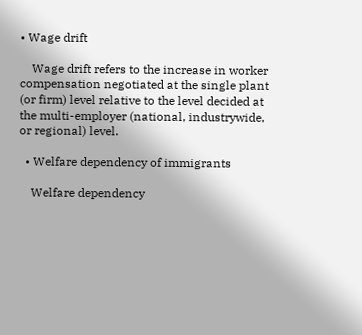• Wage drift

    Wage drift refers to the increase in worker compensation negotiated at the single plant (or firm) level relative to the level decided at the multi-employer (national, industrywide, or regional) level.

  • Welfare dependency of immigrants

    Welfare dependency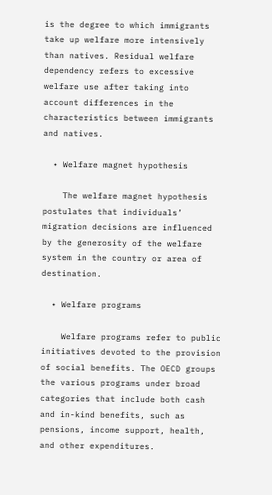is the degree to which immigrants take up welfare more intensively than natives. Residual welfare dependency refers to excessive welfare use after taking into account differences in the characteristics between immigrants and natives.

  • Welfare magnet hypothesis

    The welfare magnet hypothesis postulates that individuals’ migration decisions are influenced by the generosity of the welfare system in the country or area of destination.

  • Welfare programs

    Welfare programs refer to public initiatives devoted to the provision of social benefits. The OECD groups the various programs under broad categories that include both cash and in-kind benefits, such as pensions, income support, health, and other expenditures.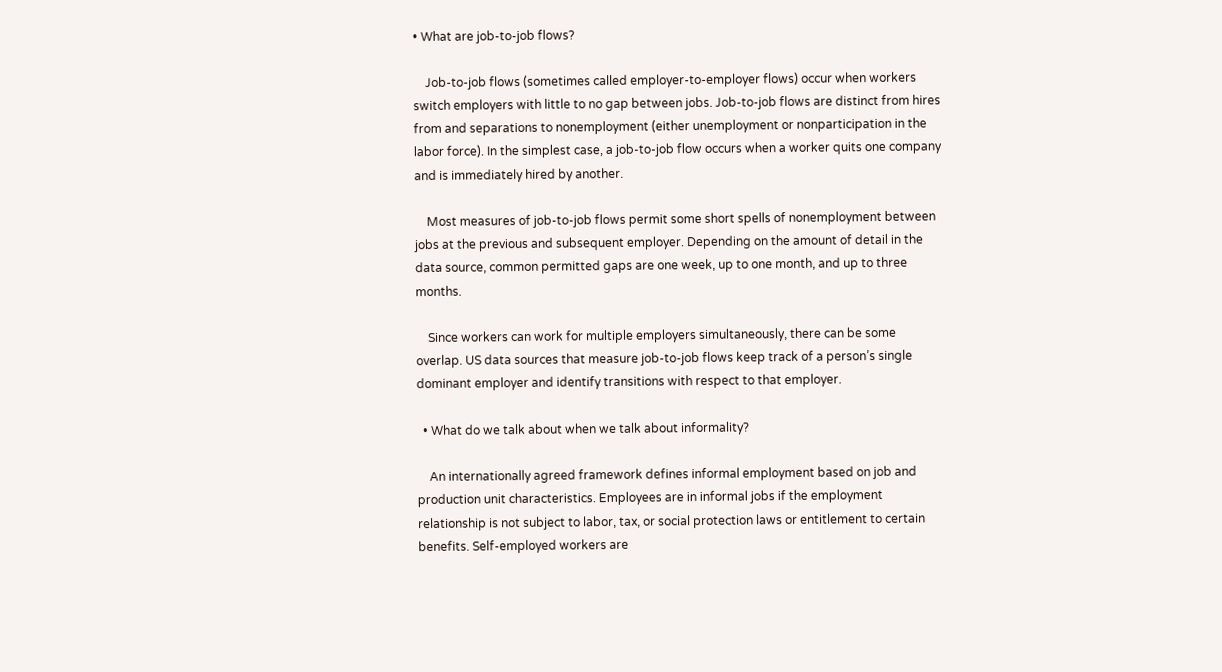• What are job-to-job flows?

    Job-to-job flows (sometimes called employer-to-employer flows) occur when workers switch employers with little to no gap between jobs. Job-to-job flows are distinct from hires from and separations to nonemployment (either unemployment or nonparticipation in the labor force). In the simplest case, a job-to-job flow occurs when a worker quits one company and is immediately hired by another.

    Most measures of job-to-job flows permit some short spells of nonemployment between jobs at the previous and subsequent employer. Depending on the amount of detail in the data source, common permitted gaps are one week, up to one month, and up to three months.

    Since workers can work for multiple employers simultaneously, there can be some overlap. US data sources that measure job-to-job flows keep track of a person’s single dominant employer and identify transitions with respect to that employer.

  • What do we talk about when we talk about informality?

    An internationally agreed framework defines informal employment based on job and production unit characteristics. Employees are in informal jobs if the employment relationship is not subject to labor, tax, or social protection laws or entitlement to certain benefits. Self-employed workers are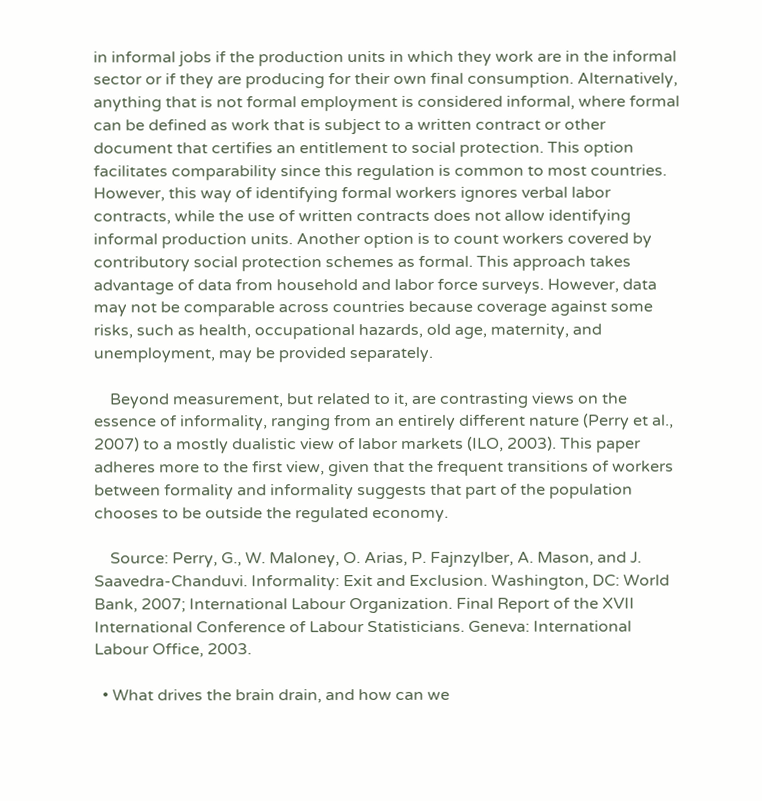in informal jobs if the production units in which they work are in the informal sector or if they are producing for their own final consumption. Alternatively, anything that is not formal employment is considered informal, where formal can be defined as work that is subject to a written contract or other document that certifies an entitlement to social protection. This option facilitates comparability since this regulation is common to most countries. However, this way of identifying formal workers ignores verbal labor contracts, while the use of written contracts does not allow identifying informal production units. Another option is to count workers covered by contributory social protection schemes as formal. This approach takes advantage of data from household and labor force surveys. However, data may not be comparable across countries because coverage against some risks, such as health, occupational hazards, old age, maternity, and unemployment, may be provided separately.

    Beyond measurement, but related to it, are contrasting views on the essence of informality, ranging from an entirely different nature (Perry et al., 2007) to a mostly dualistic view of labor markets (ILO, 2003). This paper adheres more to the first view, given that the frequent transitions of workers between formality and informality suggests that part of the population chooses to be outside the regulated economy.

    Source: Perry, G., W. Maloney, O. Arias, P. Fajnzylber, A. Mason, and J. Saavedra-Chanduvi. Informality: Exit and Exclusion. Washington, DC: World Bank, 2007; International Labour Organization. Final Report of the XVII International Conference of Labour Statisticians. Geneva: International Labour Office, 2003.

  • What drives the brain drain, and how can we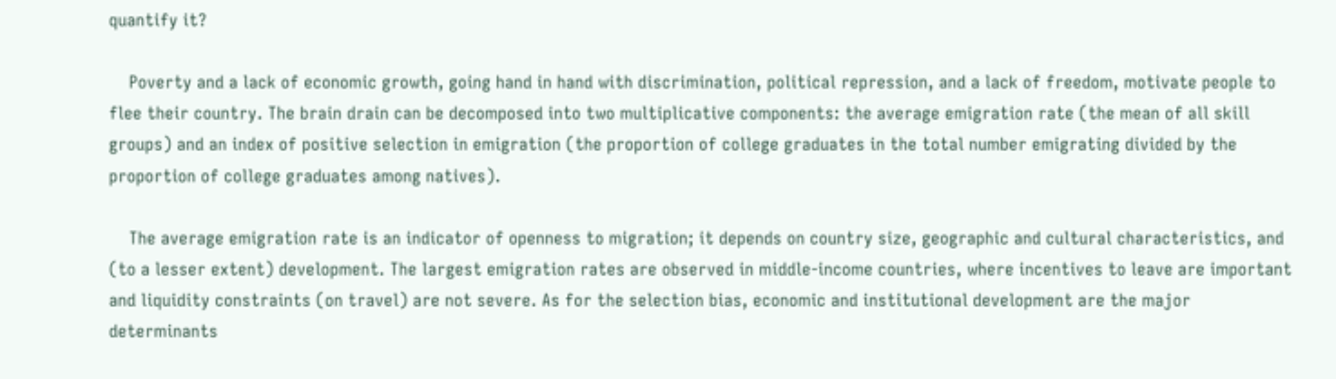quantify it?

    Poverty and a lack of economic growth, going hand in hand with discrimination, political repression, and a lack of freedom, motivate people to flee their country. The brain drain can be decomposed into two multiplicative components: the average emigration rate (the mean of all skill groups) and an index of positive selection in emigration (the proportion of college graduates in the total number emigrating divided by the proportion of college graduates among natives).

    The average emigration rate is an indicator of openness to migration; it depends on country size, geographic and cultural characteristics, and (to a lesser extent) development. The largest emigration rates are observed in middle-income countries, where incentives to leave are important and liquidity constraints (on travel) are not severe. As for the selection bias, economic and institutional development are the major determinants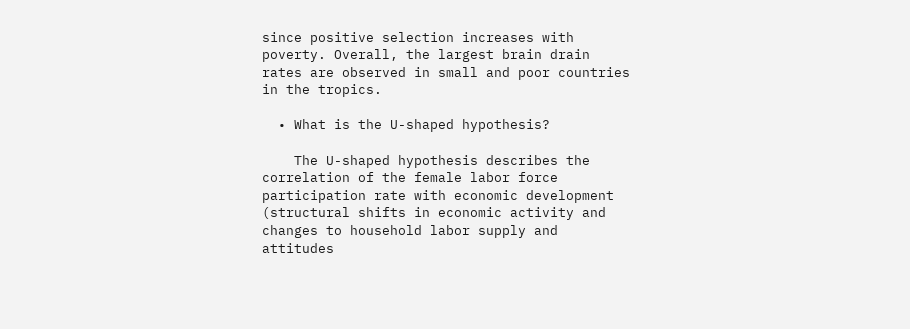since positive selection increases with poverty. Overall, the largest brain drain rates are observed in small and poor countries in the tropics.

  • What is the U-shaped hypothesis?

    The U-shaped hypothesis describes the correlation of the female labor force participation rate with economic development (structural shifts in economic activity and changes to household labor supply and attitudes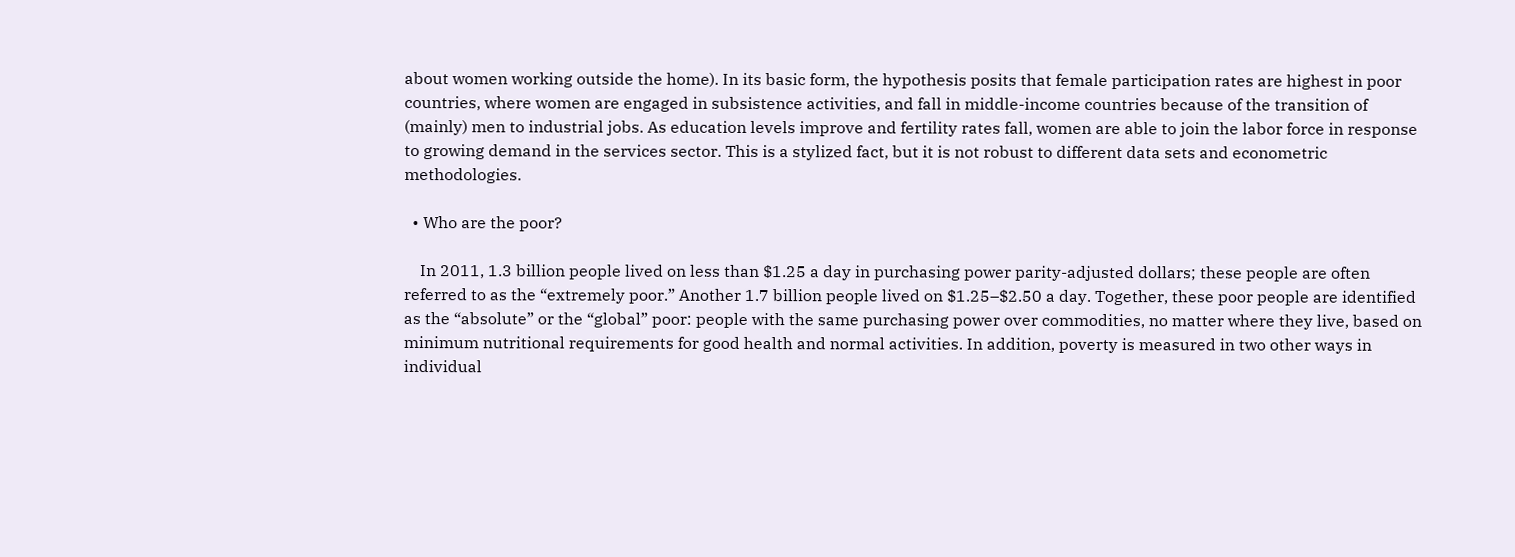about women working outside the home). In its basic form, the hypothesis posits that female participation rates are highest in poor countries, where women are engaged in subsistence activities, and fall in middle-income countries because of the transition of (mainly) men to industrial jobs. As education levels improve and fertility rates fall, women are able to join the labor force in response to growing demand in the services sector. This is a stylized fact, but it is not robust to different data sets and econometric methodologies.

  • Who are the poor?

    In 2011, 1.3 billion people lived on less than $1.25 a day in purchasing power parity-adjusted dollars; these people are often referred to as the “extremely poor.” Another 1.7 billion people lived on $1.25–$2.50 a day. Together, these poor people are identified as the “absolute” or the “global” poor: people with the same purchasing power over commodities, no matter where they live, based on minimum nutritional requirements for good health and normal activities. In addition, poverty is measured in two other ways in individual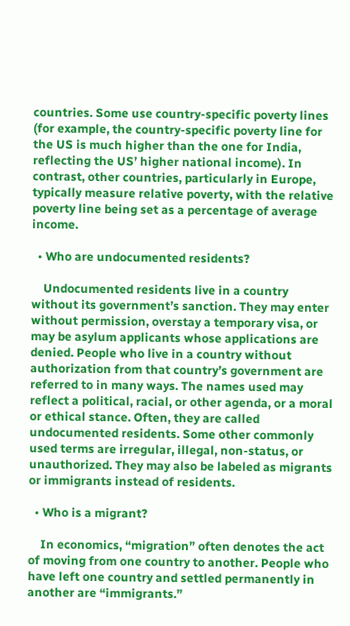countries. Some use country-specific poverty lines (for example, the country-specific poverty line for the US is much higher than the one for India, reflecting the US’ higher national income). In contrast, other countries, particularly in Europe, typically measure relative poverty, with the relative poverty line being set as a percentage of average income.

  • Who are undocumented residents?

    Undocumented residents live in a country without its government’s sanction. They may enter without permission, overstay a temporary visa, or may be asylum applicants whose applications are denied. People who live in a country without authorization from that country’s government are referred to in many ways. The names used may reflect a political, racial, or other agenda, or a moral or ethical stance. Often, they are called undocumented residents. Some other commonly used terms are irregular, illegal, non-status, or unauthorized. They may also be labeled as migrants or immigrants instead of residents.

  • Who is a migrant?

    In economics, “migration” often denotes the act of moving from one country to another. People who have left one country and settled permanently in another are “immigrants.”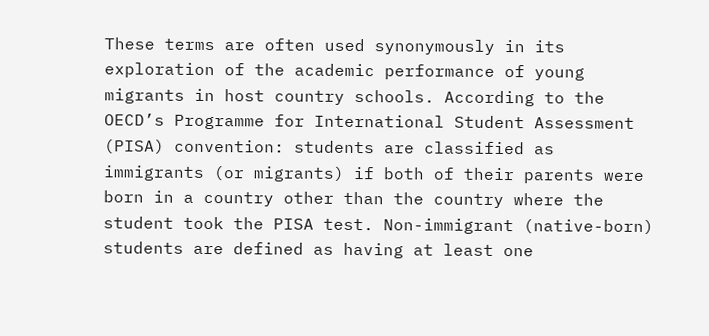These terms are often used synonymously in its exploration of the academic performance of young migrants in host country schools. According to the OECD’s Programme for International Student Assessment (PISA) convention: students are classified as immigrants (or migrants) if both of their parents were born in a country other than the country where the student took the PISA test. Non-immigrant (native-born) students are defined as having at least one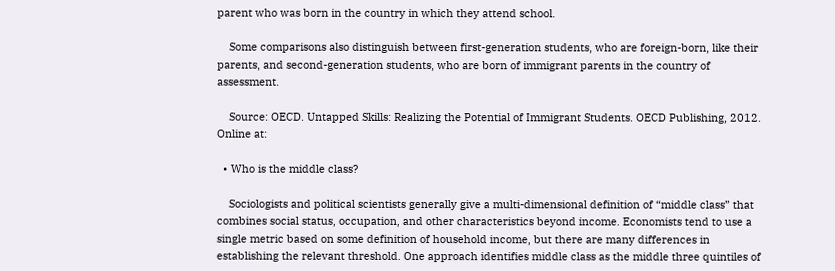parent who was born in the country in which they attend school.

    Some comparisons also distinguish between first-generation students, who are foreign-born, like their parents, and second-generation students, who are born of immigrant parents in the country of assessment.

    Source: OECD. Untapped Skills: Realizing the Potential of Immigrant Students. OECD Publishing, 2012. Online at:

  • Who is the middle class?

    Sociologists and political scientists generally give a multi-dimensional definition of “middle class” that combines social status, occupation, and other characteristics beyond income. Economists tend to use a single metric based on some definition of household income, but there are many differences in establishing the relevant threshold. One approach identifies middle class as the middle three quintiles of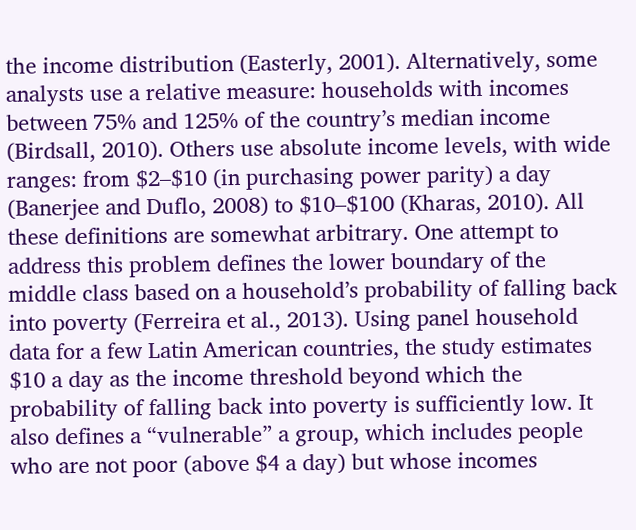the income distribution (Easterly, 2001). Alternatively, some analysts use a relative measure: households with incomes between 75% and 125% of the country’s median income (Birdsall, 2010). Others use absolute income levels, with wide ranges: from $2–$10 (in purchasing power parity) a day (Banerjee and Duflo, 2008) to $10–$100 (Kharas, 2010). All these definitions are somewhat arbitrary. One attempt to address this problem defines the lower boundary of the middle class based on a household’s probability of falling back into poverty (Ferreira et al., 2013). Using panel household data for a few Latin American countries, the study estimates $10 a day as the income threshold beyond which the probability of falling back into poverty is sufficiently low. It also defines a “vulnerable” a group, which includes people who are not poor (above $4 a day) but whose incomes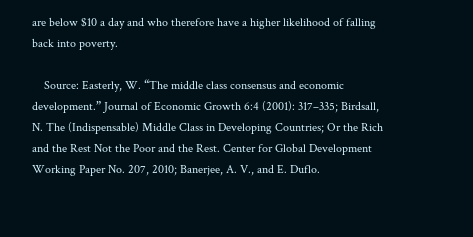are below $10 a day and who therefore have a higher likelihood of falling back into poverty.

    Source: Easterly, W. “The middle class consensus and economic development.” Journal of Economic Growth 6:4 (2001): 317–335; Birdsall, N. The (Indispensable) Middle Class in Developing Countries; Or the Rich and the Rest Not the Poor and the Rest. Center for Global Development Working Paper No. 207, 2010; Banerjee, A. V., and E. Duflo.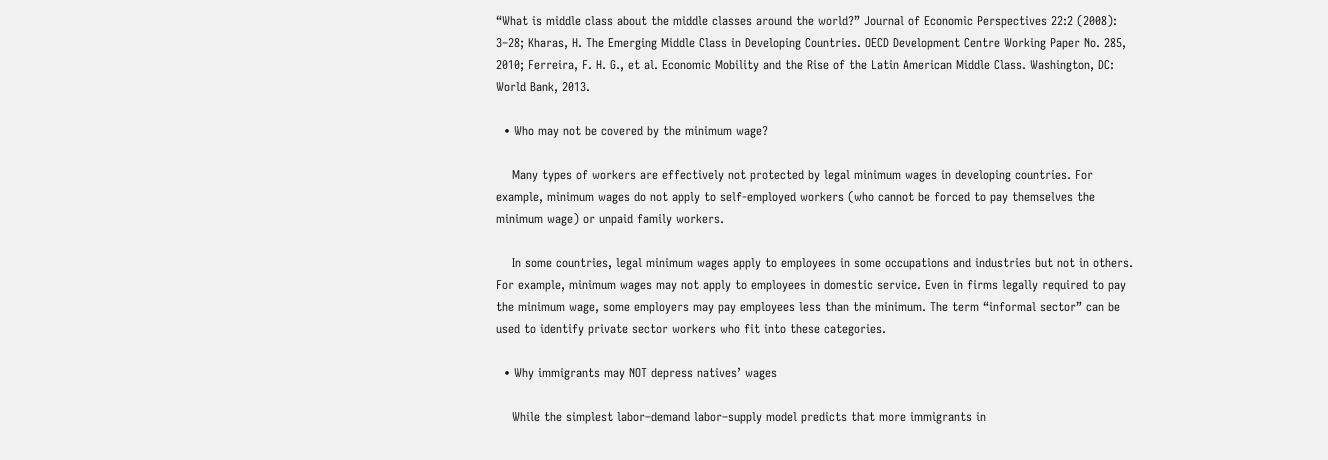“What is middle class about the middle classes around the world?” Journal of Economic Perspectives 22:2 (2008): 3–28; Kharas, H. The Emerging Middle Class in Developing Countries. OECD Development Centre Working Paper No. 285, 2010; Ferreira, F. H. G., et al. Economic Mobility and the Rise of the Latin American Middle Class. Washington, DC: World Bank, 2013.

  • Who may not be covered by the minimum wage?

    Many types of workers are effectively not protected by legal minimum wages in developing countries. For example, minimum wages do not apply to self-employed workers (who cannot be forced to pay themselves the minimum wage) or unpaid family workers.

    In some countries, legal minimum wages apply to employees in some occupations and industries but not in others. For example, minimum wages may not apply to employees in domestic service. Even in firms legally required to pay the minimum wage, some employers may pay employees less than the minimum. The term “informal sector” can be used to identify private sector workers who fit into these categories.

  • Why immigrants may NOT depress natives’ wages

    While the simplest labor–demand labor–supply model predicts that more immigrants in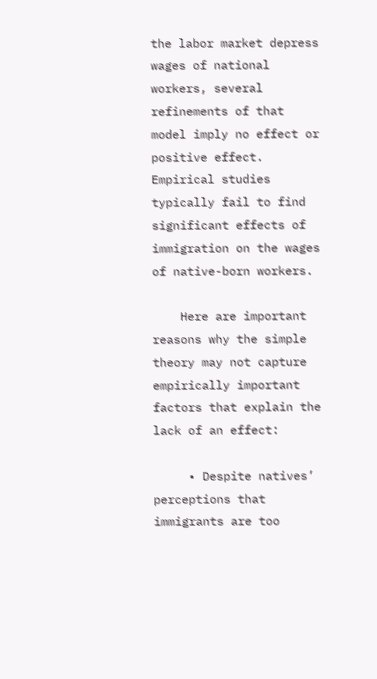the labor market depress wages of national workers, several refinements of that model imply no effect or positive effect. Empirical studies typically fail to find significant effects of immigration on the wages of native-born workers.

    Here are important reasons why the simple theory may not capture empirically important factors that explain the lack of an effect:

     • Despite natives’ perceptions that immigrants are too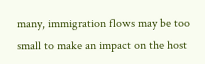many, immigration flows may be too small to make an impact on the host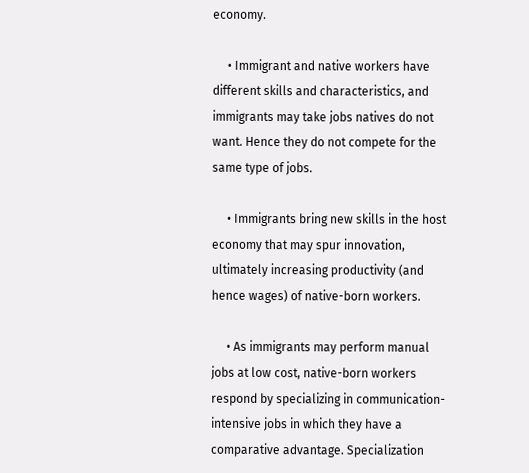economy.

     • Immigrant and native workers have different skills and characteristics, and immigrants may take jobs natives do not want. Hence they do not compete for the same type of jobs.

     • Immigrants bring new skills in the host economy that may spur innovation, ultimately increasing productivity (and hence wages) of native-born workers.

     • As immigrants may perform manual jobs at low cost, native-born workers respond by specializing in communication-intensive jobs in which they have a comparative advantage. Specialization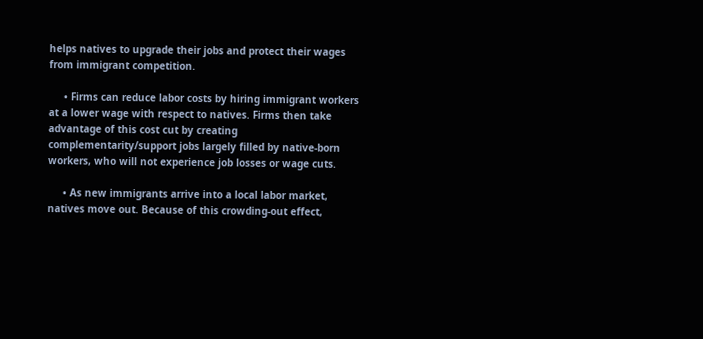helps natives to upgrade their jobs and protect their wages from immigrant competition.

     • Firms can reduce labor costs by hiring immigrant workers at a lower wage with respect to natives. Firms then take advantage of this cost cut by creating complementarity/support jobs largely filled by native-born workers, who will not experience job losses or wage cuts.

     • As new immigrants arrive into a local labor market, natives move out. Because of this crowding-out effect,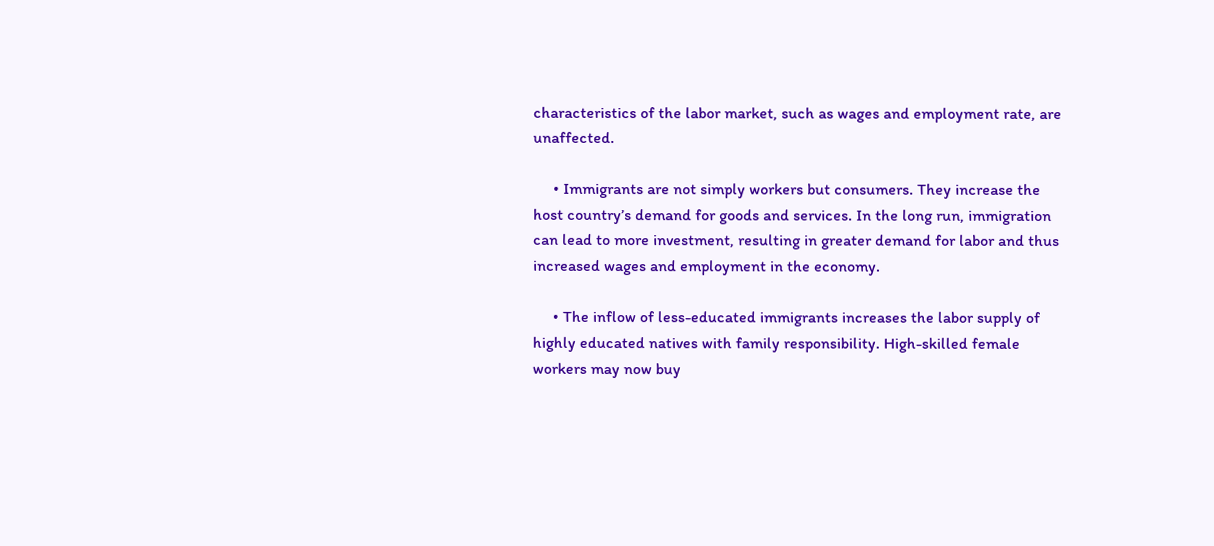characteristics of the labor market, such as wages and employment rate, are unaffected.

     • Immigrants are not simply workers but consumers. They increase the host country’s demand for goods and services. In the long run, immigration can lead to more investment, resulting in greater demand for labor and thus increased wages and employment in the economy.

     • The inflow of less-educated immigrants increases the labor supply of highly educated natives with family responsibility. High-skilled female workers may now buy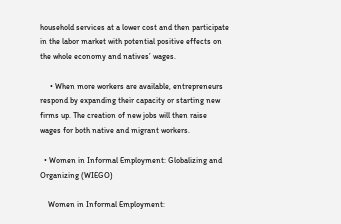household services at a lower cost and then participate in the labor market with potential positive effects on the whole economy and natives’ wages.

     • When more workers are available, entrepreneurs respond by expanding their capacity or starting new firms up. The creation of new jobs will then raise wages for both native and migrant workers.

  • Women in Informal Employment: Globalizing and Organizing (WIEGO)

    Women in Informal Employment: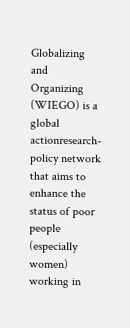Globalizing and Organizing (WIEGO) is a global actionresearch- policy network that aims to enhance the status of poor people (especially women) working in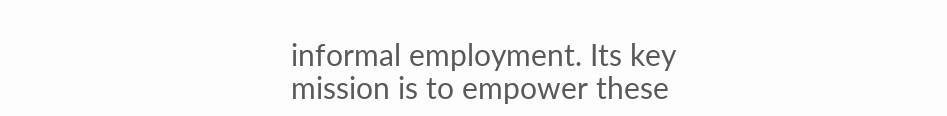informal employment. Its key mission is to empower these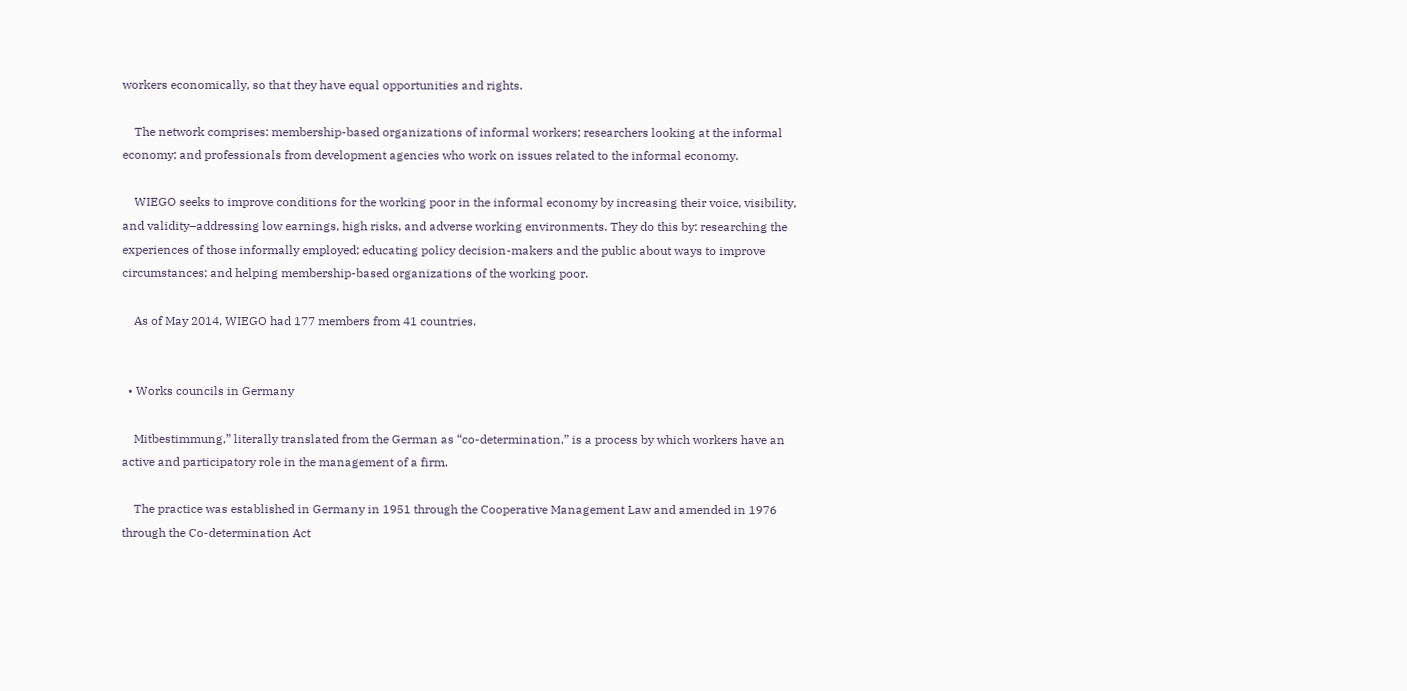workers economically, so that they have equal opportunities and rights.

    The network comprises: membership-based organizations of informal workers; researchers looking at the informal economy; and professionals from development agencies who work on issues related to the informal economy.

    WIEGO seeks to improve conditions for the working poor in the informal economy by increasing their voice, visibility, and validity–addressing low earnings, high risks, and adverse working environments. They do this by: researching the experiences of those informally employed; educating policy decision-makers and the public about ways to improve circumstances; and helping membership-based organizations of the working poor.

    As of May 2014, WIEGO had 177 members from 41 countries.


  • Works councils in Germany

    Mitbestimmung,” literally translated from the German as “co-determination,” is a process by which workers have an active and participatory role in the management of a firm.

    The practice was established in Germany in 1951 through the Cooperative Management Law and amended in 1976 through the Co-determination Act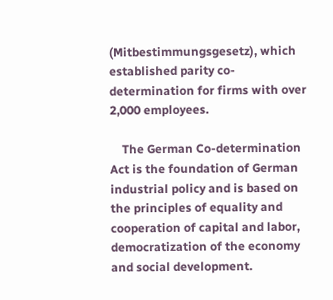(Mitbestimmungsgesetz), which established parity co-determination for firms with over 2,000 employees.

    The German Co-determination Act is the foundation of German industrial policy and is based on the principles of equality and cooperation of capital and labor, democratization of the economy and social development.